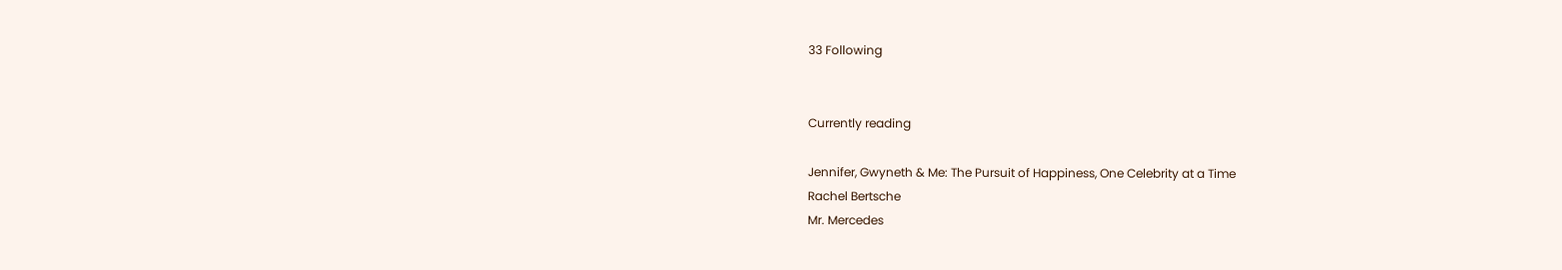33 Following


Currently reading

Jennifer, Gwyneth & Me: The Pursuit of Happiness, One Celebrity at a Time
Rachel Bertsche
Mr. Mercedes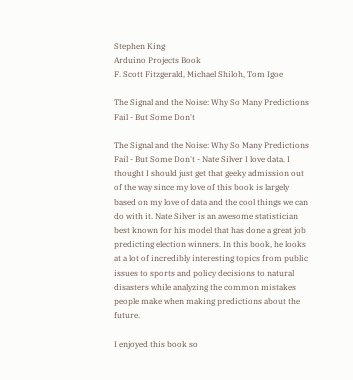Stephen King
Arduino Projects Book
F. Scott Fitzgerald, Michael Shiloh, Tom Igoe

The Signal and the Noise: Why So Many Predictions Fail - But Some Don't

The Signal and the Noise: Why So Many Predictions Fail - But Some Don't - Nate Silver I love data. I thought I should just get that geeky admission out of the way since my love of this book is largely based on my love of data and the cool things we can do with it. Nate Silver is an awesome statistician best known for his model that has done a great job predicting election winners. In this book, he looks at a lot of incredibly interesting topics from public issues to sports and policy decisions to natural disasters while analyzing the common mistakes people make when making predictions about the future.

I enjoyed this book so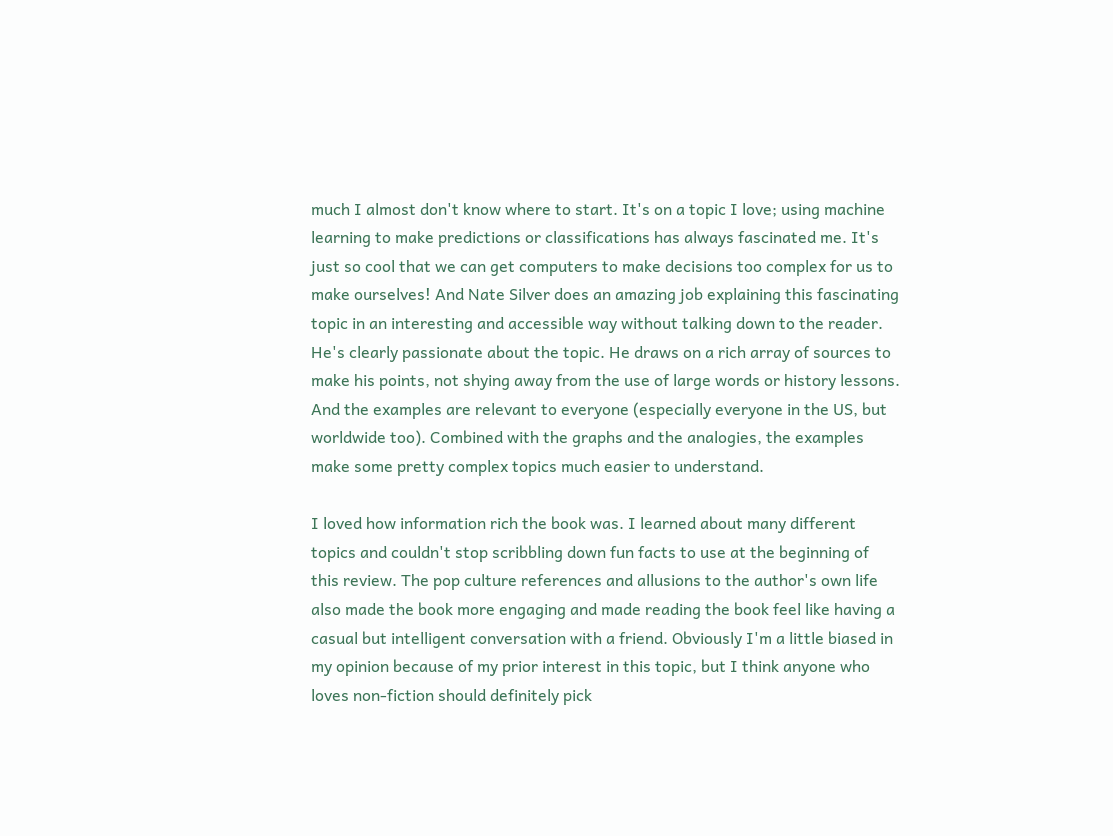much I almost don't know where to start. It's on a topic I love; using machine learning to make predictions or classifications has always fascinated me. It's just so cool that we can get computers to make decisions too complex for us to make ourselves! And Nate Silver does an amazing job explaining this fascinating topic in an interesting and accessible way without talking down to the reader. He's clearly passionate about the topic. He draws on a rich array of sources to make his points, not shying away from the use of large words or history lessons. And the examples are relevant to everyone (especially everyone in the US, but worldwide too). Combined with the graphs and the analogies, the examples make some pretty complex topics much easier to understand.

I loved how information rich the book was. I learned about many different topics and couldn't stop scribbling down fun facts to use at the beginning of this review. The pop culture references and allusions to the author's own life also made the book more engaging and made reading the book feel like having a casual but intelligent conversation with a friend. Obviously I'm a little biased in my opinion because of my prior interest in this topic, but I think anyone who loves non-fiction should definitely pick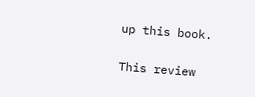up this book.

This review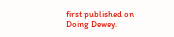first published on Doing Dewey.